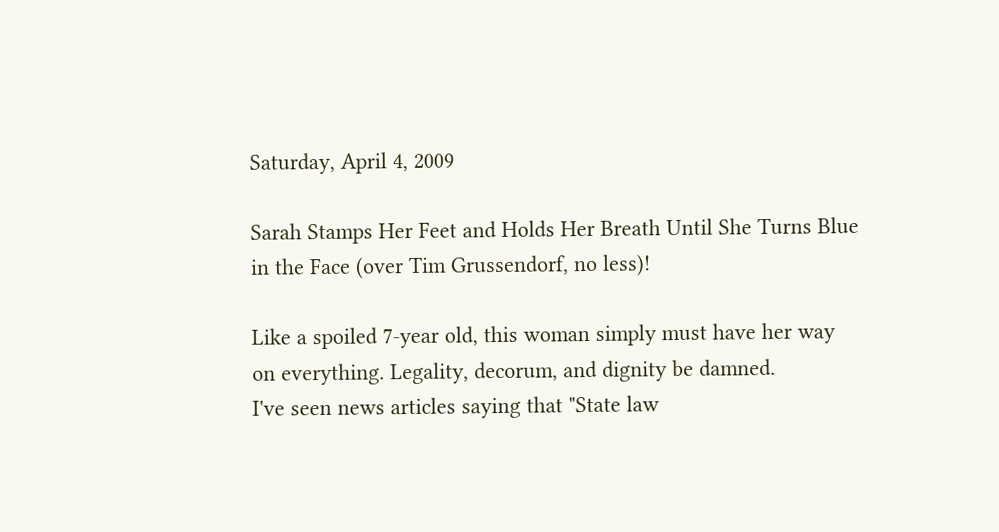Saturday, April 4, 2009

Sarah Stamps Her Feet and Holds Her Breath Until She Turns Blue in the Face (over Tim Grussendorf, no less)!

Like a spoiled 7-year old, this woman simply must have her way on everything. Legality, decorum, and dignity be damned.
I've seen news articles saying that "State law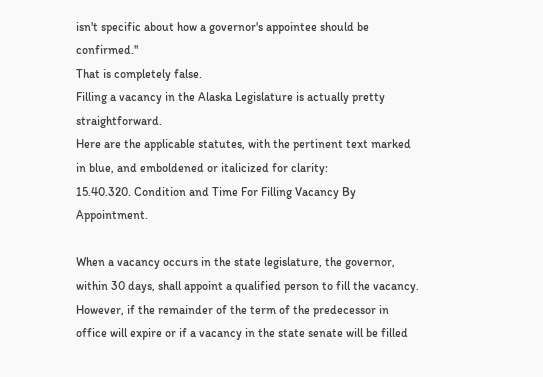isn't specific about how a governor's appointee should be confirmed."
That is completely false.
Filling a vacancy in the Alaska Legislature is actually pretty straightforward.
Here are the applicable statutes, with the pertinent text marked in blue, and emboldened or italicized for clarity:
15.40.320. Condition and Time For Filling Vacancy By Appointment.

When a vacancy occurs in the state legislature, the governor, within 30 days, shall appoint a qualified person to fill the vacancy. However, if the remainder of the term of the predecessor in office will expire or if a vacancy in the state senate will be filled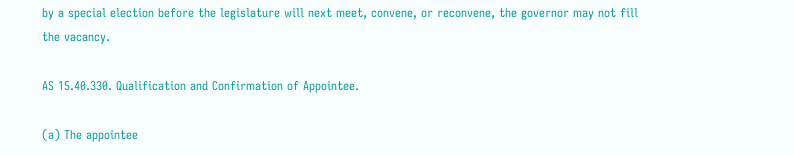by a special election before the legislature will next meet, convene, or reconvene, the governor may not fill the vacancy.

AS 15.40.330. Qualification and Confirmation of Appointee.

(a) The appointee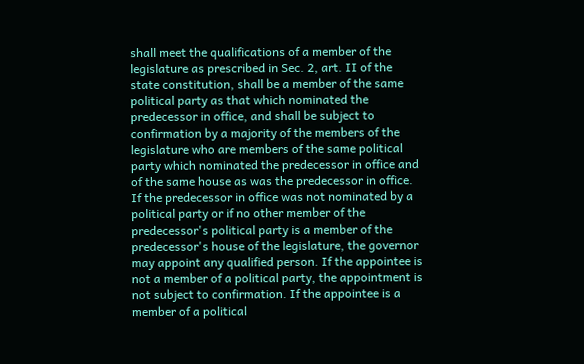shall meet the qualifications of a member of the legislature as prescribed in Sec. 2, art. II of the state constitution, shall be a member of the same political party as that which nominated the predecessor in office, and shall be subject to confirmation by a majority of the members of the legislature who are members of the same political party which nominated the predecessor in office and of the same house as was the predecessor in office. If the predecessor in office was not nominated by a political party or if no other member of the predecessor's political party is a member of the predecessor's house of the legislature, the governor may appoint any qualified person. If the appointee is not a member of a political party, the appointment is not subject to confirmation. If the appointee is a member of a political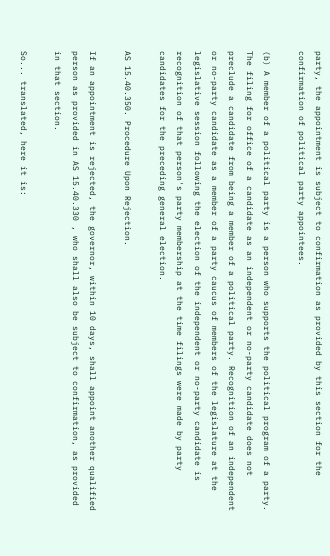party, the appointment is subject to confirmation as provided by this section for the confirmation of political party appointees.

(b) A member of a political party is a person who supports the political program of a party. The filing for office of a candidate as an independent or no-party candidate does not preclude a candidate from being a member of a political party. Recognition of an independent or no-party candidate as a member of a party caucus of members of the legislature at the legislative session following the election of the independent or no-party candidate is recognition of that person's party membership at the time filings were made by party candidates for the preceding general election.

AS 15.40.350. Procedure Upon Rejection.

If an appointment is rejected, the governor, within 10 days, shall appoint another qualified person as provided in AS 15.40.330 , who shall also be subject to confirmation, as provided in that section.

So... translated, here it is: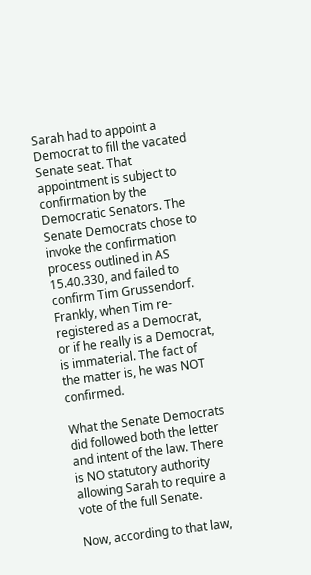Sarah had to appoint a Democrat to fill the vacated Senate seat. That appointment is subject to confirmation by the Democratic Senators. The Senate Democrats chose to invoke the confirmation process outlined in AS 15.40.330, and failed to confirm Tim Grussendorf. Frankly, when Tim re-registered as a Democrat, or if he really is a Democrat, is immaterial. The fact of the matter is, he was NOT confirmed.

What the Senate Democrats did followed both the letter and intent of the law. There is NO statutory authority allowing Sarah to require a vote of the full Senate.

Now, according to that law,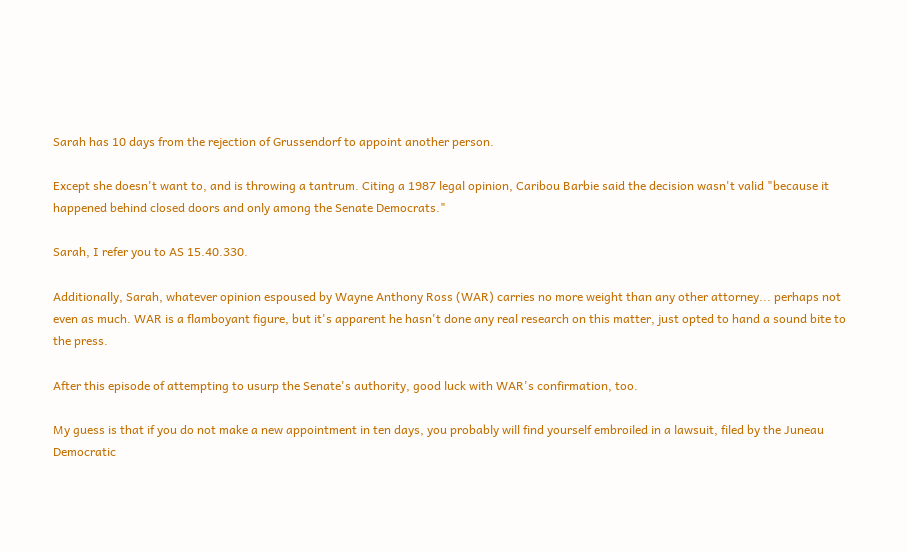Sarah has 10 days from the rejection of Grussendorf to appoint another person.

Except she doesn't want to, and is throwing a tantrum. Citing a 1987 legal opinion, Caribou Barbie said the decision wasn't valid "because it happened behind closed doors and only among the Senate Democrats."

Sarah, I refer you to AS 15.40.330.

Additionally, Sarah, whatever opinion espoused by Wayne Anthony Ross (WAR) carries no more weight than any other attorney... perhaps not even as much. WAR is a flamboyant figure, but it's apparent he hasn't done any real research on this matter, just opted to hand a sound bite to the press.

After this episode of attempting to usurp the Senate's authority, good luck with WAR's confirmation, too.

My guess is that if you do not make a new appointment in ten days, you probably will find yourself embroiled in a lawsuit, filed by the Juneau Democratic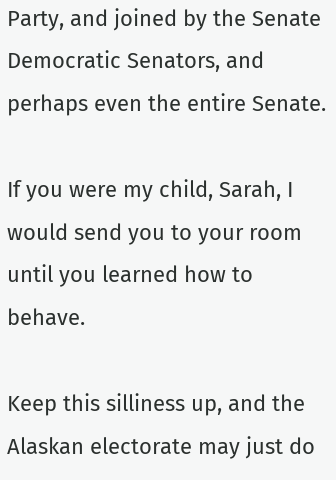Party, and joined by the Senate Democratic Senators, and perhaps even the entire Senate.

If you were my child, Sarah, I would send you to your room until you learned how to behave.

Keep this silliness up, and the Alaskan electorate may just do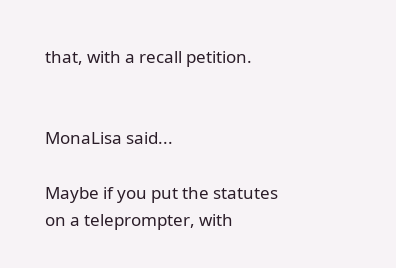that, with a recall petition.


MonaLisa said...

Maybe if you put the statutes on a teleprompter, with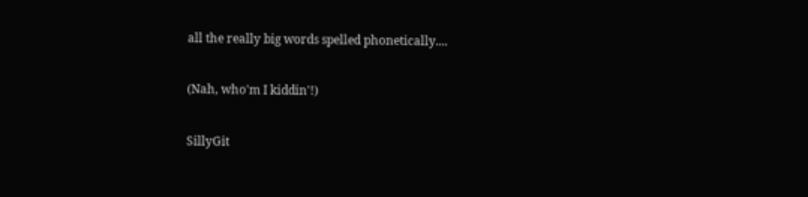all the really big words spelled phonetically....

(Nah, who'm I kiddin'!)

SillyGit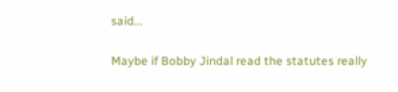said...

Maybe if Bobby Jindal read the statutes really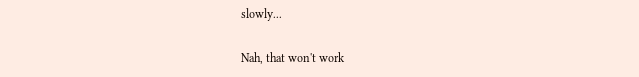slowly...

Nah, that won't work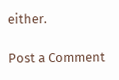either.

Post a Comment